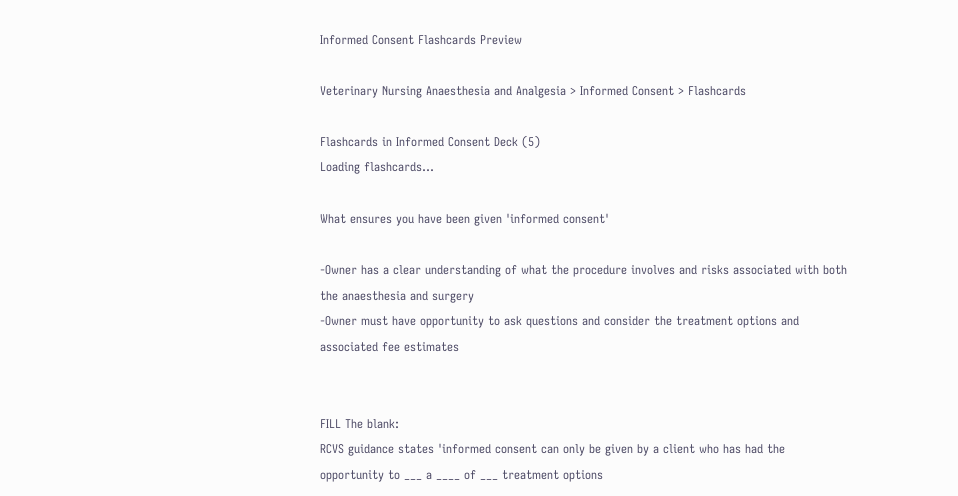Informed Consent Flashcards Preview

Veterinary Nursing Anaesthesia and Analgesia > Informed Consent > Flashcards

Flashcards in Informed Consent Deck (5)
Loading flashcards...

What ensures you have been given 'informed consent'

-Owner has a clear understanding of what the procedure involves and risks associated with both the anaesthesia and surgery
-Owner must have opportunity to ask questions and consider the treatment options and associated fee estimates


FILL The blank:
RCVS guidance states 'informed consent can only be given by a client who has had the opportunity to ___ a ____ of ___ treatment options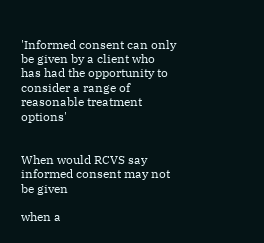'Informed consent can only be given by a client who has had the opportunity to consider a range of reasonable treatment options'


When would RCVS say informed consent may not be given

when a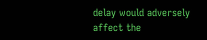delay would adversely affect the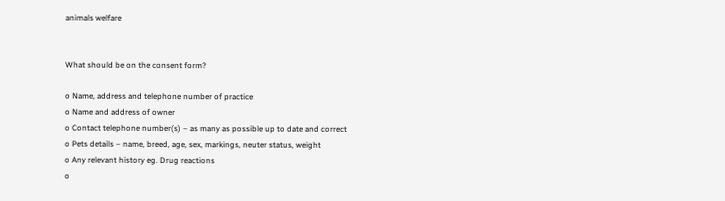animals welfare


What should be on the consent form?

o Name, address and telephone number of practice
o Name and address of owner
o Contact telephone number(s) – as many as possible up to date and correct
o Pets details – name, breed, age, sex, markings, neuter status, weight
o Any relevant history eg. Drug reactions
o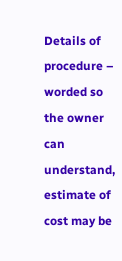Details of procedure – worded so the owner can understand, estimate of cost may be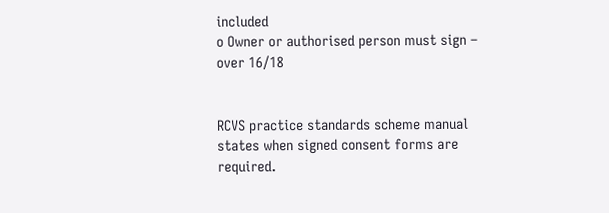included
o Owner or authorised person must sign – over 16/18


RCVS practice standards scheme manual states when signed consent forms are required.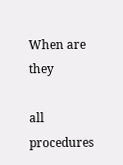When are they

all procedures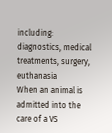including: diagnostics, medical treatments, surgery, euthanasia
When an animal is admitted into the care of a VS